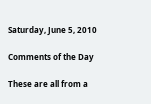Saturday, June 5, 2010

Comments of the Day

These are all from a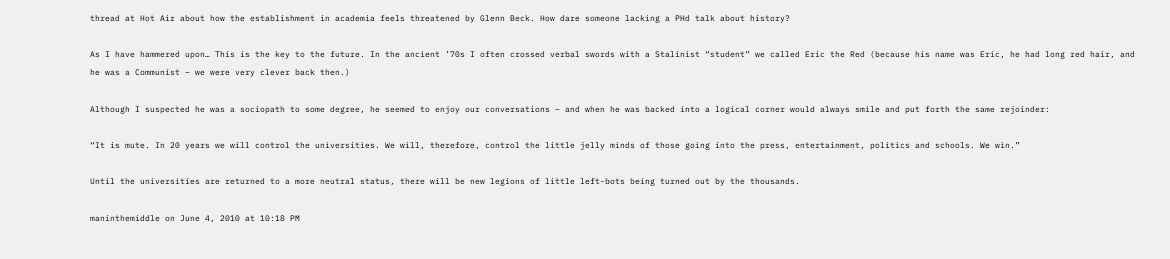thread at Hot Air about how the establishment in academia feels threatened by Glenn Beck. How dare someone lacking a PHd talk about history?

As I have hammered upon… This is the key to the future. In the ancient ’70s I often crossed verbal swords with a Stalinist “student” we called Eric the Red (because his name was Eric, he had long red hair, and he was a Communist – we were very clever back then.)

Although I suspected he was a sociopath to some degree, he seemed to enjoy our conversations – and when he was backed into a logical corner would always smile and put forth the same rejoinder:

“It is mute. In 20 years we will control the universities. We will, therefore, control the little jelly minds of those going into the press, entertainment, politics and schools. We win.”

Until the universities are returned to a more neutral status, there will be new legions of little left-bots being turned out by the thousands.

maninthemiddle on June 4, 2010 at 10:18 PM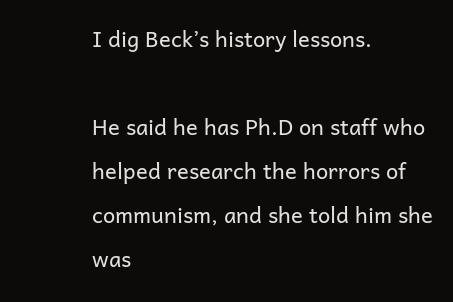I dig Beck’s history lessons.

He said he has Ph.D on staff who helped research the horrors of communism, and she told him she was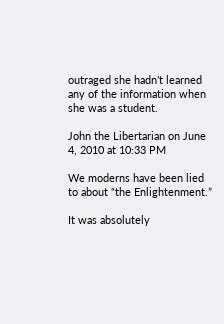outraged she hadn’t learned any of the information when she was a student.

John the Libertarian on June 4, 2010 at 10:33 PM

We moderns have been lied to about “the Enlightenment.”

It was absolutely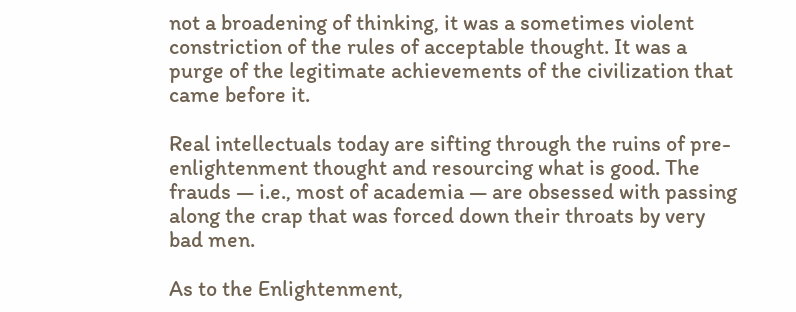not a broadening of thinking, it was a sometimes violent constriction of the rules of acceptable thought. It was a purge of the legitimate achievements of the civilization that came before it.

Real intellectuals today are sifting through the ruins of pre-enlightenment thought and resourcing what is good. The frauds — i.e., most of academia — are obsessed with passing along the crap that was forced down their throats by very bad men.

As to the Enlightenment,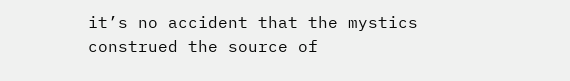it’s no accident that the mystics construed the source of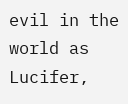evil in the world as Lucifer,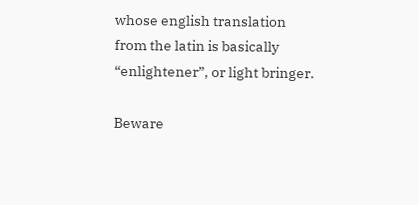whose english translation from the latin is basically “enlightener”, or light bringer.

Beware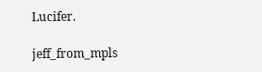Lucifer.

jeff_from_mpls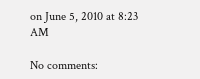on June 5, 2010 at 8:23 AM

No comments: